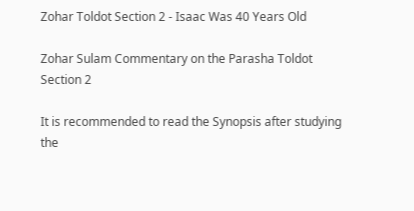Zohar Toldot Section 2 - Isaac Was 40 Years Old

Zohar Sulam Commentary on the Parasha Toldot Section 2

It is recommended to read the Synopsis after studying the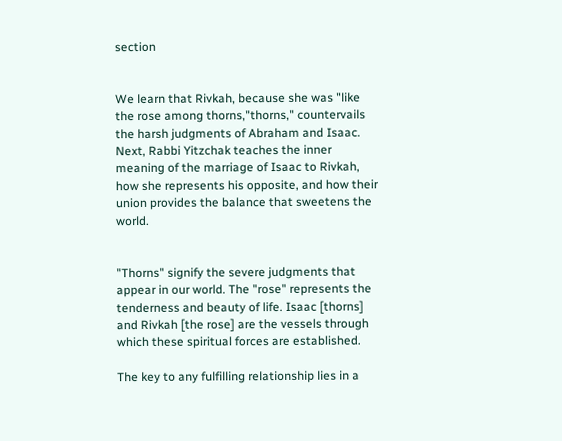section


We learn that Rivkah, because she was "like the rose among thorns,"thorns," countervails the harsh judgments of Abraham and Isaac. Next, Rabbi Yitzchak teaches the inner meaning of the marriage of Isaac to Rivkah, how she represents his opposite, and how their union provides the balance that sweetens the world.


"Thorns" signify the severe judgments that appear in our world. The "rose" represents the tenderness and beauty of life. Isaac [thorns] and Rivkah [the rose] are the vessels through which these spiritual forces are established.

The key to any fulfilling relationship lies in a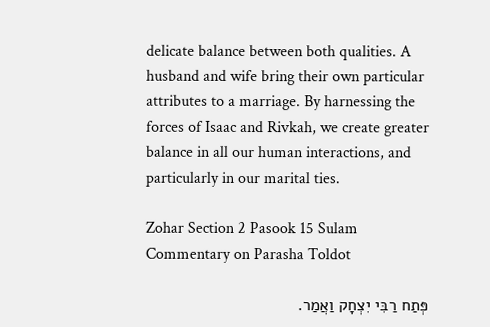delicate balance between both qualities. A husband and wife bring their own particular attributes to a marriage. By harnessing the forces of Isaac and Rivkah, we create greater balance in all our human interactions, and particularly in our marital ties.

Zohar Section 2 Pasook 15 Sulam Commentary on Parasha Toldot

פְּתַח רַבִּי יִצְחָק וַאֲמַר.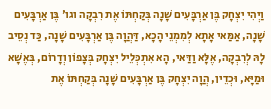וַיְהִי יִצְחָק בֶּן אַרְבָּעִים שָׁנָה בְּקַחְתּוֹ אֶת רִבְקָה וגו' בֶּן אַרְבָּעִים שָׁנָה, אַמַּאי אָתָא לְמִמְנֵי הָכָא, דַּהֲוָה בֶּן אַרְבָּעִים שָׁנָה, כַּד נְסֵיב לָהּ לְרִבְקָה, אֶלָּא וַדַּאי, הָא אִתְכְּלֵיל יִצְחָק בְּצָפוֹן וְדָרוֹם, בְּאֶשָׁא וּמַיָּא, וּכְדֵין, הֲוָה יִצְחָק בֶּן אַרְבָּעִים שָׁנָה בְּקַחְתּוֹ אֶת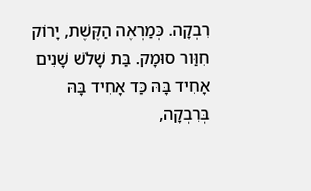רִבְקָה. כְּמַרְאֶה הַקֶּשֶׁת, יָרוֹק חִוַּור סוּמָק. בַּת שָׁלֹשׁ שָׁנִים אָחִיד בָּהּ כַּד אָחִיד בָּהּ בְּרִבְקָה,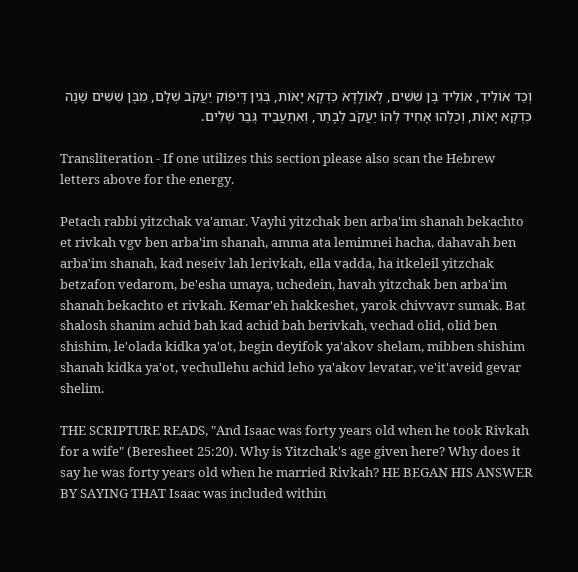וְכַד אוֹלִיד, אוֹלִיד בֶּן שִׁשִׁים, לְאוֹלָדָא כִּדְקָא יָאוֹת, בְּגִין דְּיִפוֹק יַעֲקֹב שְׁלָם, מִבֶּן שִׁשִׁים שָׁנָה כִּדְקָא יָאוֹת, וְכֻלְּהוּ אָחִיד לְהוֹ יַעֲקֹב לְבָתַר, וְאִתְעֲבֵיד גְּבַר שְׁלִים.

Transliteration - If one utilizes this section please also scan the Hebrew letters above for the energy.

Petach rabbi yitzchak va'amar. Vayhi yitzchak ben arba'im shanah bekachto et rivkah vgv ben arba'im shanah, amma ata lemimnei hacha, dahavah ben arba'im shanah, kad neseiv lah lerivkah, ella vadda, ha itkeleil yitzchak betzafon vedarom, be'esha umaya, uchedein, havah yitzchak ben arba'im shanah bekachto et rivkah. Kemar'eh hakkeshet, yarok chivvavr sumak. Bat shalosh shanim achid bah kad achid bah berivkah, vechad olid, olid ben shishim, le'olada kidka ya'ot, begin deyifok ya'akov shelam, mibben shishim shanah kidka ya'ot, vechullehu achid leho ya'akov levatar, ve'it'aveid gevar shelim.

THE SCRIPTURE READS, "And Isaac was forty years old when he took Rivkah for a wife" (Beresheet 25:20). Why is Yitzchak's age given here? Why does it say he was forty years old when he married Rivkah? HE BEGAN HIS ANSWER BY SAYING THAT Isaac was included within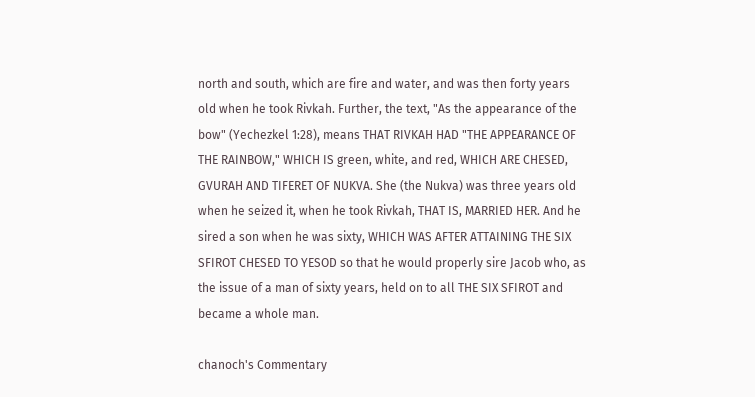north and south, which are fire and water, and was then forty years old when he took Rivkah. Further, the text, "As the appearance of the bow" (Yechezkel 1:28), means THAT RIVKAH HAD "THE APPEARANCE OF THE RAINBOW," WHICH IS green, white, and red, WHICH ARE CHESED, GVURAH AND TIFERET OF NUKVA. She (the Nukva) was three years old when he seized it, when he took Rivkah, THAT IS, MARRIED HER. And he sired a son when he was sixty, WHICH WAS AFTER ATTAINING THE SIX SFIROT CHESED TO YESOD so that he would properly sire Jacob who, as the issue of a man of sixty years, held on to all THE SIX SFIROT and became a whole man.

chanoch's Commentary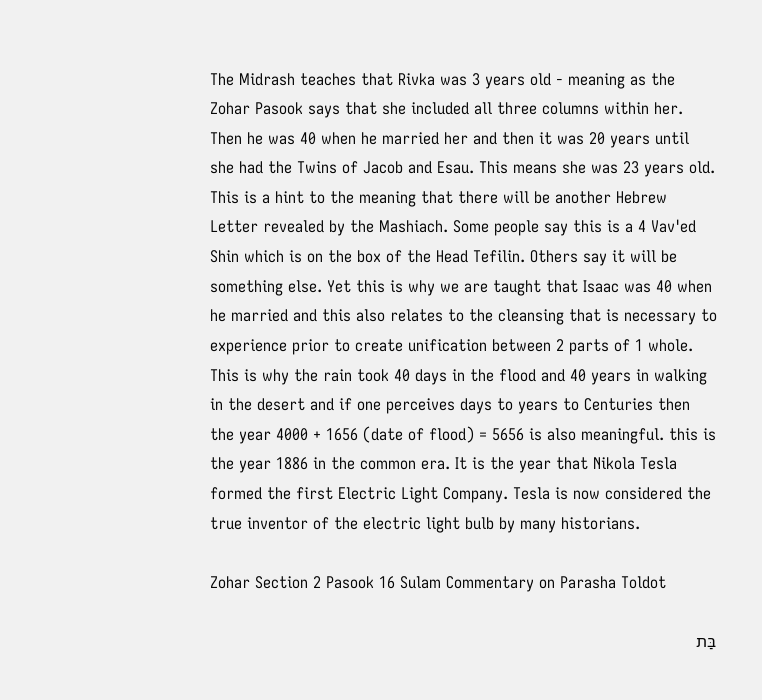The Midrash teaches that Rivka was 3 years old - meaning as the Zohar Pasook says that she included all three columns within her. Then he was 40 when he married her and then it was 20 years until she had the Twins of Jacob and Esau. This means she was 23 years old. This is a hint to the meaning that there will be another Hebrew Letter revealed by the Mashiach. Some people say this is a 4 Vav'ed Shin which is on the box of the Head Tefilin. Others say it will be something else. Yet this is why we are taught that Isaac was 40 when he married and this also relates to the cleansing that is necessary to experience prior to create unification between 2 parts of 1 whole. This is why the rain took 40 days in the flood and 40 years in walking in the desert and if one perceives days to years to Centuries then the year 4000 + 1656 (date of flood) = 5656 is also meaningful. this is the year 1886 in the common era. It is the year that Nikola Tesla formed the first Electric Light Company. Tesla is now considered the true inventor of the electric light bulb by many historians.

Zohar Section 2 Pasook 16 Sulam Commentary on Parasha Toldot

בַּת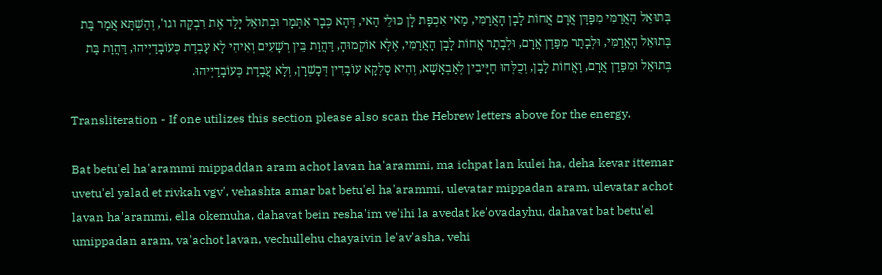בְּתוּאֵל הָאֲרַמִּי מִפַּדַּן אֲרָם אֲחוֹת לָבָן הָאֲרַמִּי, מַאי אִכְפַּת לָן כּוּלֵי הַאי, דְּהָא כְּבָר אִתְּמָר וּבְתוּאֵל יָלַד אֶת רִבְקָה וגו', וְהַשְׁתָּא אֲמַר בַּת בְּתוּאֵל הָאֲרַמִּי, וּלְבָתַר מִפַּדַן אֲרָם, וּלְבָתַר אֲחוֹת לָבָן הָאֲרַמִּי, אֶלָּא אוֹקְמוּהָ, דַּהֲוַת בֵּין רְשָׁעִים וְאִיהִי לָא עָבְדַת כְּעוֹבָדַיְיהוּ, דַּהֲוַת בַּת בְּתוּאֵל וּמִפַּדַן אֲרָם, וַאֲחוֹת לָבָן, וְכֻלְּהוּ חַיָּיבִין לְאַבְאָשָׁא, וְהִיא סָלְקָא עוֹבָדִין דְּכָשְׁרָן, וְלָא עֲבָדַת כְּעוֹבָדַיְיהוּ.

Transliteration - If one utilizes this section please also scan the Hebrew letters above for the energy.

Bat betu'el ha'arammi mippaddan aram achot lavan ha'arammi, ma ichpat lan kulei ha, deha kevar ittemar uvetu'el yalad et rivkah vgv', vehashta amar bat betu'el ha'arammi, ulevatar mippadan aram, ulevatar achot lavan ha'arammi, ella okemuha, dahavat bein resha'im ve'ihi la avedat ke'ovadayhu, dahavat bat betu'el umippadan aram, va'achot lavan, vechullehu chayaivin le'av'asha, vehi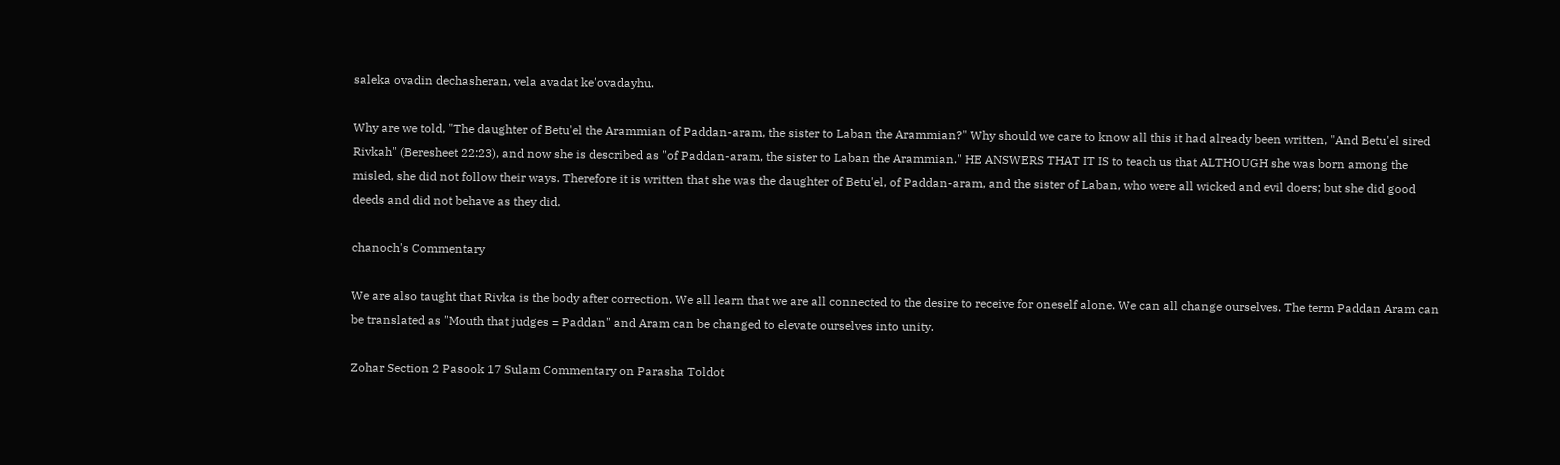saleka ovadin dechasheran, vela avadat ke'ovadayhu.

Why are we told, "The daughter of Betu'el the Arammian of Paddan-aram, the sister to Laban the Arammian?" Why should we care to know all this it had already been written, "And Betu'el sired Rivkah" (Beresheet 22:23), and now she is described as "of Paddan-aram, the sister to Laban the Arammian." HE ANSWERS THAT IT IS to teach us that ALTHOUGH she was born among the misled, she did not follow their ways. Therefore it is written that she was the daughter of Betu'el, of Paddan-aram, and the sister of Laban, who were all wicked and evil doers; but she did good deeds and did not behave as they did.

chanoch's Commentary

We are also taught that Rivka is the body after correction. We all learn that we are all connected to the desire to receive for oneself alone. We can all change ourselves. The term Paddan Aram can be translated as "Mouth that judges = Paddan" and Aram can be changed to elevate ourselves into unity.

Zohar Section 2 Pasook 17 Sulam Commentary on Parasha Toldot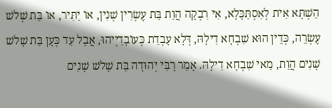הַשְׁתָּא אִית לְאִסְתַּכָּלָא, אִי רִבְקָה הֲוַת בַּת עֶשְׂרִין שְׁנִין, אוֹ יַתִּיר, אוֹ בַּת שְׁלשׁ עֶשְׂרֵה, כְּדֵין הוּא שִׁבְחָא דִילָהּ, דְּלָא עָבְדַת כְּעוֹבָדַיְיהוּ, אֲבָל עַד כְּעָן בַּת שָׁלשׁ שָׁנִים הֲוַת, מַאי שִׁבְחָא דִילָהּ. אָמַר רָבִּי יְהוּדָה בַּת שָׁלֹשׁ שָׁנִים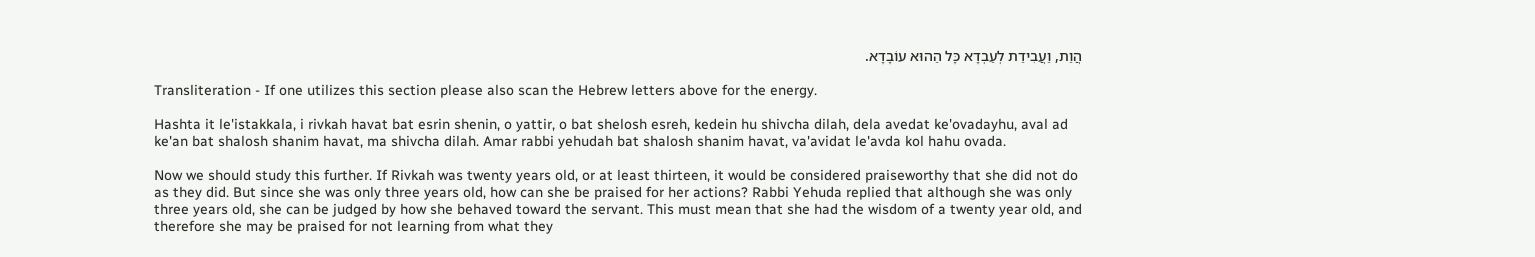הֲוַת, וַעֲבִידַת לְעַבְדָא כָּל הַהוּא עוֹבָדָא.

Transliteration - If one utilizes this section please also scan the Hebrew letters above for the energy.

Hashta it le'istakkala, i rivkah havat bat esrin shenin, o yattir, o bat shelosh esreh, kedein hu shivcha dilah, dela avedat ke'ovadayhu, aval ad ke'an bat shalosh shanim havat, ma shivcha dilah. Amar rabbi yehudah bat shalosh shanim havat, va'avidat le'avda kol hahu ovada.

Now we should study this further. If Rivkah was twenty years old, or at least thirteen, it would be considered praiseworthy that she did not do as they did. But since she was only three years old, how can she be praised for her actions? Rabbi Yehuda replied that although she was only three years old, she can be judged by how she behaved toward the servant. This must mean that she had the wisdom of a twenty year old, and therefore she may be praised for not learning from what they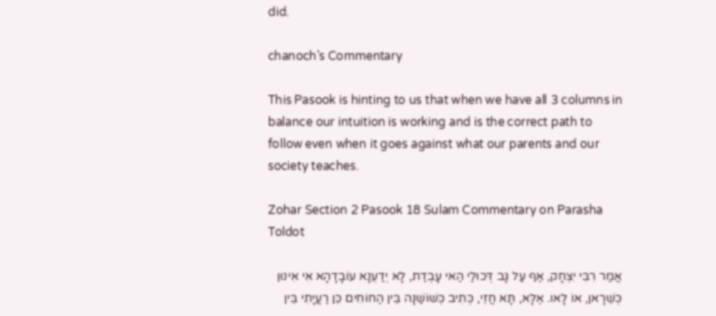did.

chanoch's Commentary

This Pasook is hinting to us that when we have all 3 columns in balance our intuition is working and is the correct path to follow even when it goes against what our parents and our society teaches.

Zohar Section 2 Pasook 18 Sulam Commentary on Parasha Toldot

אֲמַר רִבִּי יִצְחָק, אַף עַל גָּב דְּכוּלַי הַאי עָבְדַת, לָא יְדַעְנָא עוֹבָדָהָא אִי אִינוּן כְּשֵׁרָאן, אוֹ לָאו. אֶלָּא, תָּא חֲזֵי, כְּתִיב כְּשׁוֹשַׁנָּה בֵּין הַחוֹחִים כֵּן רַעֲיָתִי בֵּין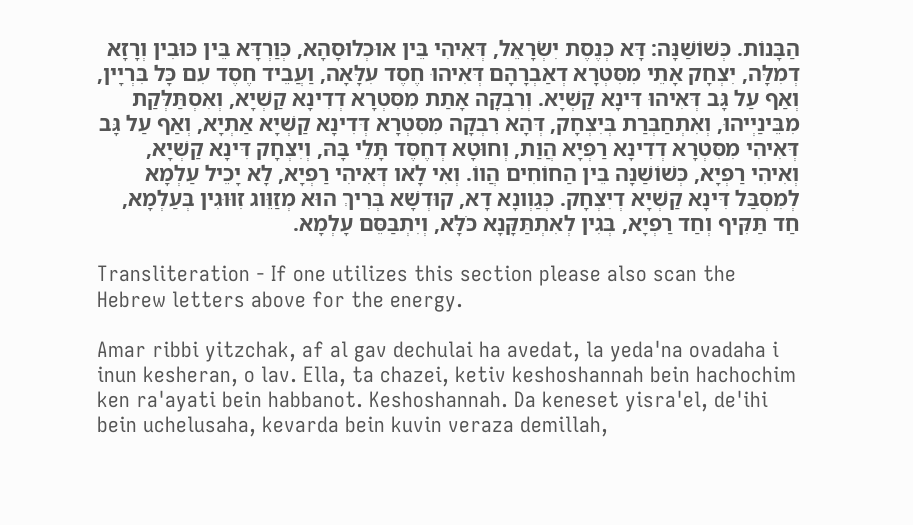הַבָּנוֹת. כְּשׁוֹשַׁנָּה: דָּא כְּנֶסֶת יִשְׂרָאֵל, דְּאִיהִי בֵּין אוּכְלוּסָהָא, כְּוַרְדָּא בֵּין כּוּבִין וְרָזָא דְמִלָּה, יִצְחָק אָתֵי מִסִּטְרָא דְאַבְרָהָם דְּאִיהוּ חֶסֶד עִלָּאָה, וַעֲבֵיד חֶסֶד עִם כָּל בִּרְיָין, וְאַף עַל גָּב דְּאִיהוּ דִּינָא קַשְׁיָא. וְרִבְקָה אָתַת מִסִּטְרָא דְדִינָא קַשְׁיָא, וְאִסְתַּלְּקַת מִבֵּינַיְיהוּ, וְאִתְחַבְּרַת בְּיִצְחָק, דְּהָא רִבְקָה מִסִּטְרָא דְּדִינָא קַשְׁיָא אַתְיָא, וְאַף עַל גָּב דְּאִיהִי מִסִּטְרָא דְדִינָא רַפְיָא הֲוַת, וְחוּטָא דְחֶסֶד תָּלֵי בָּהּ, וְיִצְחָק דִּינָא קַשְׁיָא, וְאִיהִי רַפְיָא, כְּשׁוֹשַׁנָּה בֵּין הַחוֹחִים הֲווֹ. וְאִי לָאו דְּאִיהִי רַפְיָא, לָא יָכֵיל עַלְמָא לְמִסְבַּל דִּינָא קַשְׁיָא דְיִצְחָק. כְּגַוְונָא דָא, קוּדְשָׁא בְּרִיךְ הוּא מְזַוֵּוג זִוּוּגִין בְּעַלְמָא, חַד תַּקִּיף וְחַד רַפְיָא, בְּגִין לְאִתְתַּקָּנָא כֹּלָּא, וְיִתְבַּסֵּם עָלְמָא.

Transliteration - If one utilizes this section please also scan the Hebrew letters above for the energy.

Amar ribbi yitzchak, af al gav dechulai ha avedat, la yeda'na ovadaha i inun kesheran, o lav. Ella, ta chazei, ketiv keshoshannah bein hachochim ken ra'ayati bein habbanot. Keshoshannah. Da keneset yisra'el, de'ihi bein uchelusaha, kevarda bein kuvin veraza demillah,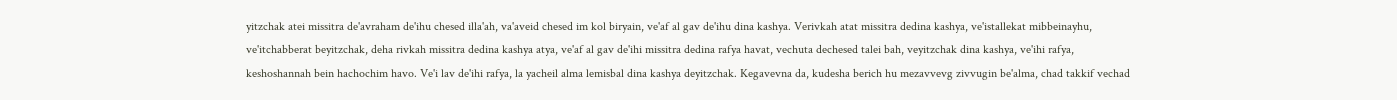yitzchak atei missitra de'avraham de'ihu chesed illa'ah, va'aveid chesed im kol biryain, ve'af al gav de'ihu dina kashya. Verivkah atat missitra dedina kashya, ve'istallekat mibbeinayhu, ve'itchabberat beyitzchak, deha rivkah missitra dedina kashya atya, ve'af al gav de'ihi missitra dedina rafya havat, vechuta dechesed talei bah, veyitzchak dina kashya, ve'ihi rafya, keshoshannah bein hachochim havo. Ve'i lav de'ihi rafya, la yacheil alma lemisbal dina kashya deyitzchak. Kegavevna da, kudesha berich hu mezavvevg zivvugin be'alma, chad takkif vechad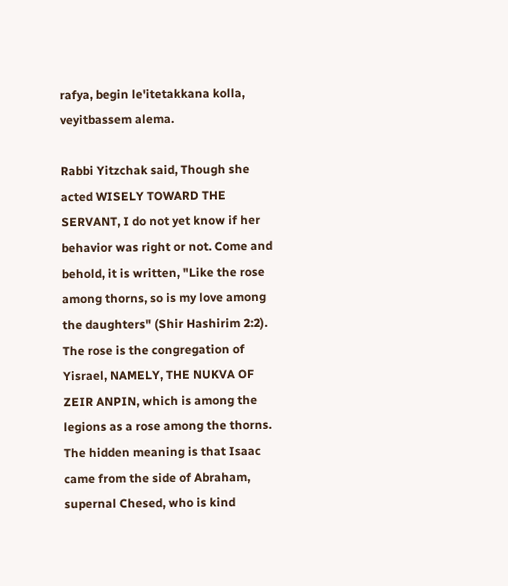rafya, begin le'itetakkana kolla, veyitbassem alema.

Rabbi Yitzchak said, Though she acted WISELY TOWARD THE SERVANT, I do not yet know if her behavior was right or not. Come and behold, it is written, "Like the rose among thorns, so is my love among the daughters" (Shir Hashirim 2:2). The rose is the congregation of Yisrael, NAMELY, THE NUKVA OF ZEIR ANPIN, which is among the legions as a rose among the thorns. The hidden meaning is that Isaac came from the side of Abraham, supernal Chesed, who is kind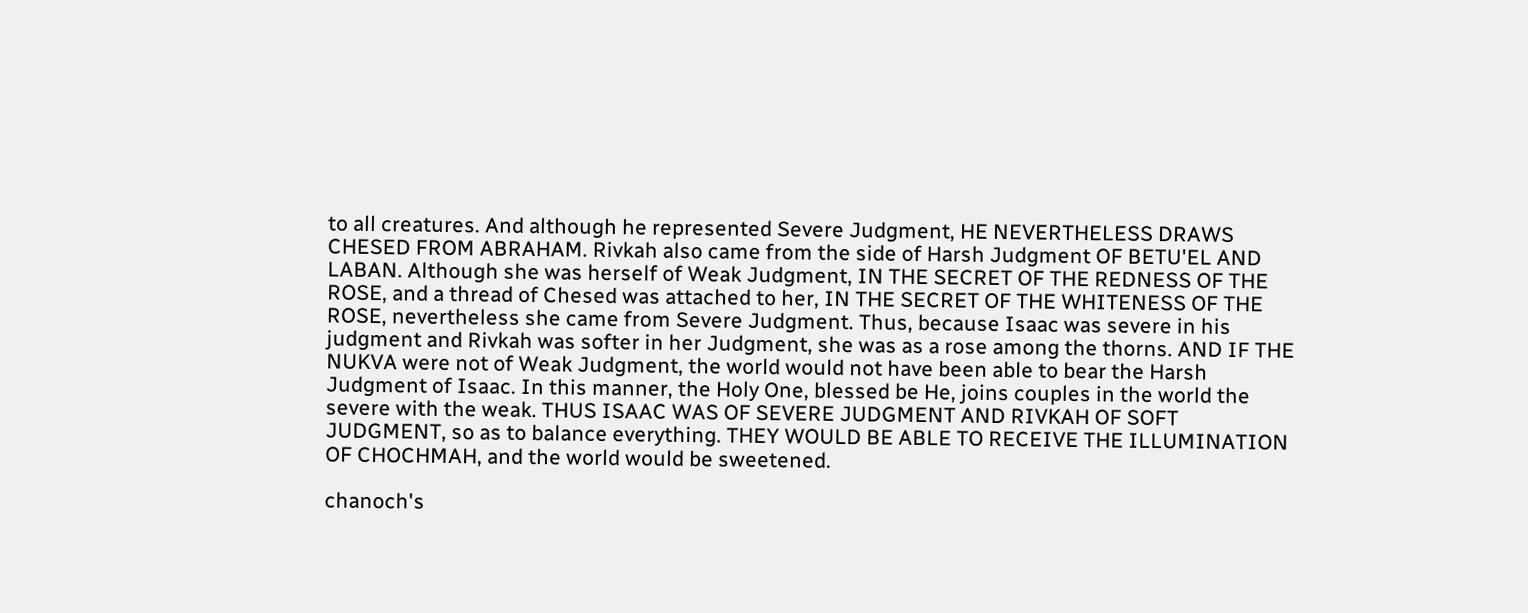to all creatures. And although he represented Severe Judgment, HE NEVERTHELESS DRAWS CHESED FROM ABRAHAM. Rivkah also came from the side of Harsh Judgment OF BETU'EL AND LABAN. Although she was herself of Weak Judgment, IN THE SECRET OF THE REDNESS OF THE ROSE, and a thread of Chesed was attached to her, IN THE SECRET OF THE WHITENESS OF THE ROSE, nevertheless she came from Severe Judgment. Thus, because Isaac was severe in his judgment and Rivkah was softer in her Judgment, she was as a rose among the thorns. AND IF THE NUKVA were not of Weak Judgment, the world would not have been able to bear the Harsh Judgment of Isaac. In this manner, the Holy One, blessed be He, joins couples in the world the severe with the weak. THUS ISAAC WAS OF SEVERE JUDGMENT AND RIVKAH OF SOFT JUDGMENT, so as to balance everything. THEY WOULD BE ABLE TO RECEIVE THE ILLUMINATION OF CHOCHMAH, and the world would be sweetened.

chanoch's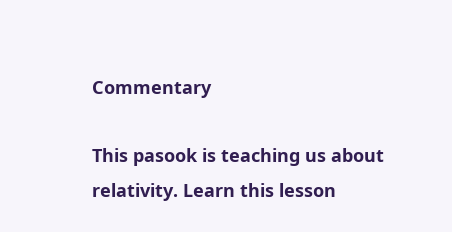Commentary

This pasook is teaching us about relativity. Learn this lesson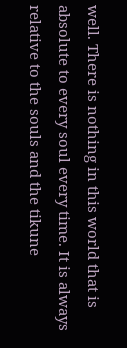well. There is nothing in this world that is absolute to every soul every time. It is always relative to the souls and the tikune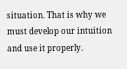situation. That is why we must develop our intuition and use it properly.